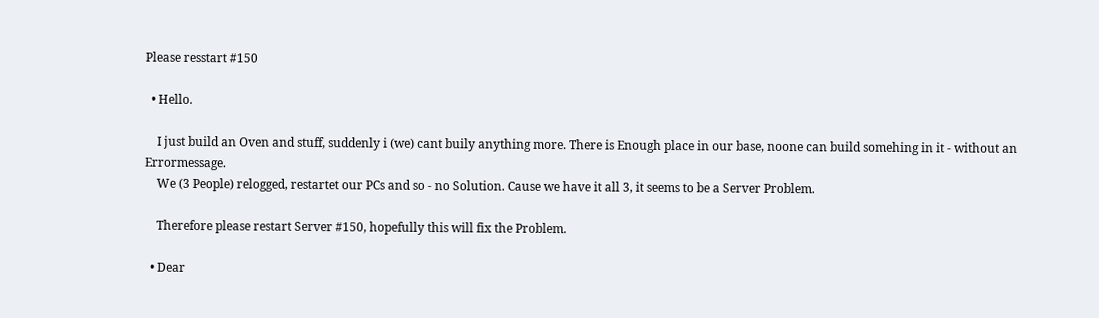Please resstart #150

  • Hello.

    I just build an Oven and stuff, suddenly i (we) cant buily anything more. There is Enough place in our base, noone can build somehing in it - without an Errormessage.
    We (3 People) relogged, restartet our PCs and so - no Solution. Cause we have it all 3, it seems to be a Server Problem.

    Therefore please restart Server #150, hopefully this will fix the Problem.

  • Dear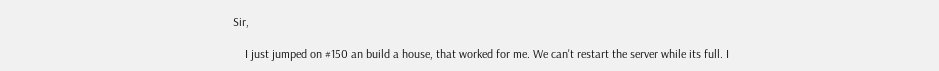Sir,

    I just jumped on #150 an build a house, that worked for me. We can't restart the server while its full. I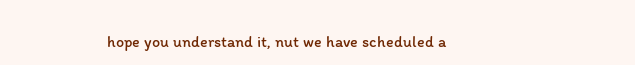hope you understand it, nut we have scheduled a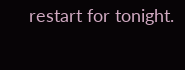restart for tonight.